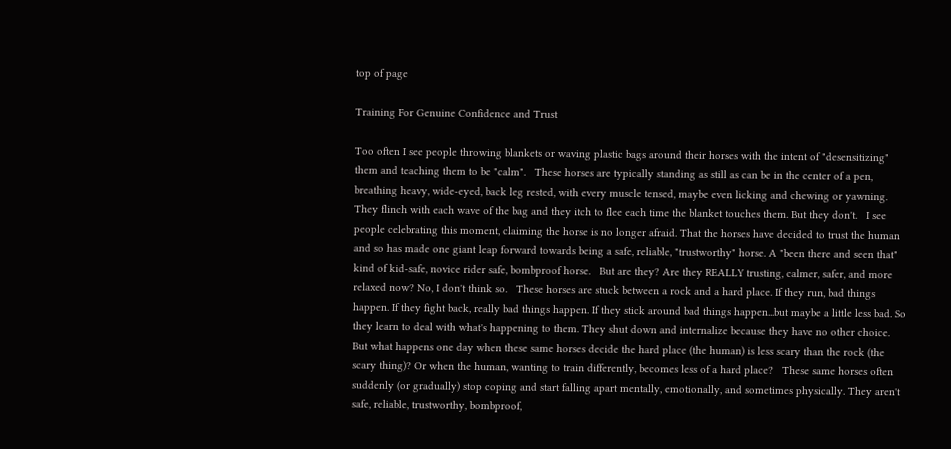top of page

Training For Genuine Confidence and Trust

Too often I see people throwing blankets or waving plastic bags around their horses with the intent of "desensitizing" them and teaching them to be "calm".   These horses are typically standing as still as can be in the center of a pen, breathing heavy, wide-eyed, back leg rested, with every muscle tensed, maybe even licking and chewing or yawning. They flinch with each wave of the bag and they itch to flee each time the blanket touches them. But they don't.   I see people celebrating this moment, claiming the horse is no longer afraid. That the horses have decided to trust the human and so has made one giant leap forward towards being a safe, reliable, "trustworthy" horse. A "been there and seen that" kind of kid-safe, novice rider safe, bombproof horse.   But are they? Are they REALLY trusting, calmer, safer, and more relaxed now? No, I don't think so.   These horses are stuck between a rock and a hard place. If they run, bad things happen. If they fight back, really bad things happen. If they stick around bad things happen...but maybe a little less bad. So they learn to deal with what's happening to them. They shut down and internalize because they have no other choice.  But what happens one day when these same horses decide the hard place (the human) is less scary than the rock (the scary thing)? Or when the human, wanting to train differently, becomes less of a hard place?   These same horses often suddenly (or gradually) stop coping and start falling apart mentally, emotionally, and sometimes physically. They aren't safe, reliable, trustworthy, bombproof,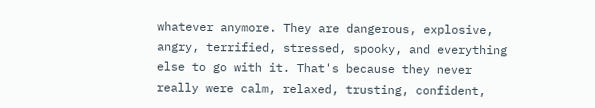whatever anymore. They are dangerous, explosive, angry, terrified, stressed, spooky, and everything else to go with it. That's because they never really were calm, relaxed, trusting, confident,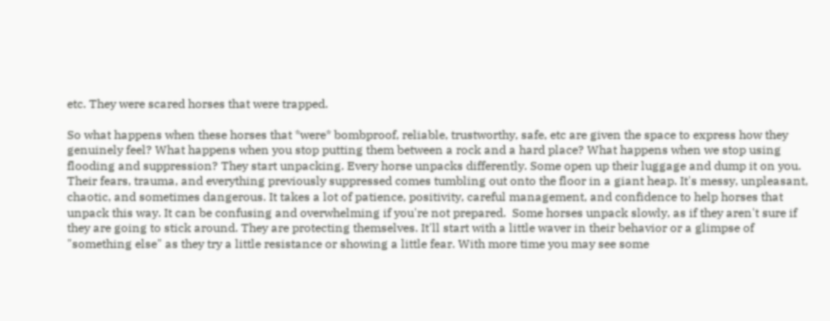etc. They were scared horses that were trapped.

So what happens when these horses that *were* bombproof, reliable, trustworthy, safe, etc are given the space to express how they genuinely feel? What happens when you stop putting them between a rock and a hard place? What happens when we stop using flooding and suppression? They start unpacking. Every horse unpacks differently. Some open up their luggage and dump it on you. Their fears, trauma, and everything previously suppressed comes tumbling out onto the floor in a giant heap. It's messy, unpleasant, chaotic, and sometimes dangerous. It takes a lot of patience, positivity, careful management, and confidence to help horses that unpack this way. It can be confusing and overwhelming if you're not prepared.  Some horses unpack slowly, as if they aren't sure if they are going to stick around. They are protecting themselves. It'll start with a little waver in their behavior or a glimpse of "something else" as they try a little resistance or showing a little fear. With more time you may see some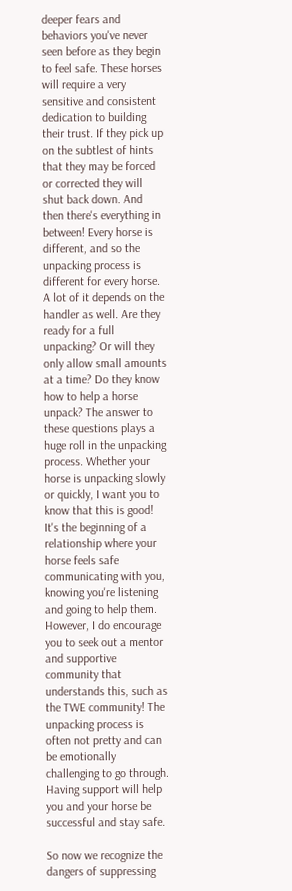deeper fears and behaviors you've never seen before as they begin to feel safe. These horses will require a very sensitive and consistent dedication to building their trust. If they pick up on the subtlest of hints that they may be forced or corrected they will shut back down. And then there's everything in between! Every horse is different, and so the unpacking process is different for every horse. A lot of it depends on the handler as well. Are they ready for a full unpacking? Or will they only allow small amounts at a time? Do they know how to help a horse unpack? The answer to these questions plays a huge roll in the unpacking process. Whether your horse is unpacking slowly or quickly, I want you to know that this is good! It's the beginning of a relationship where your horse feels safe communicating with you, knowing you're listening and going to help them.  However, I do encourage you to seek out a mentor and supportive community that understands this, such as the TWE community! The unpacking process is often not pretty and can be emotionally challenging to go through. Having support will help you and your horse be successful and stay safe.

So now we recognize the dangers of suppressing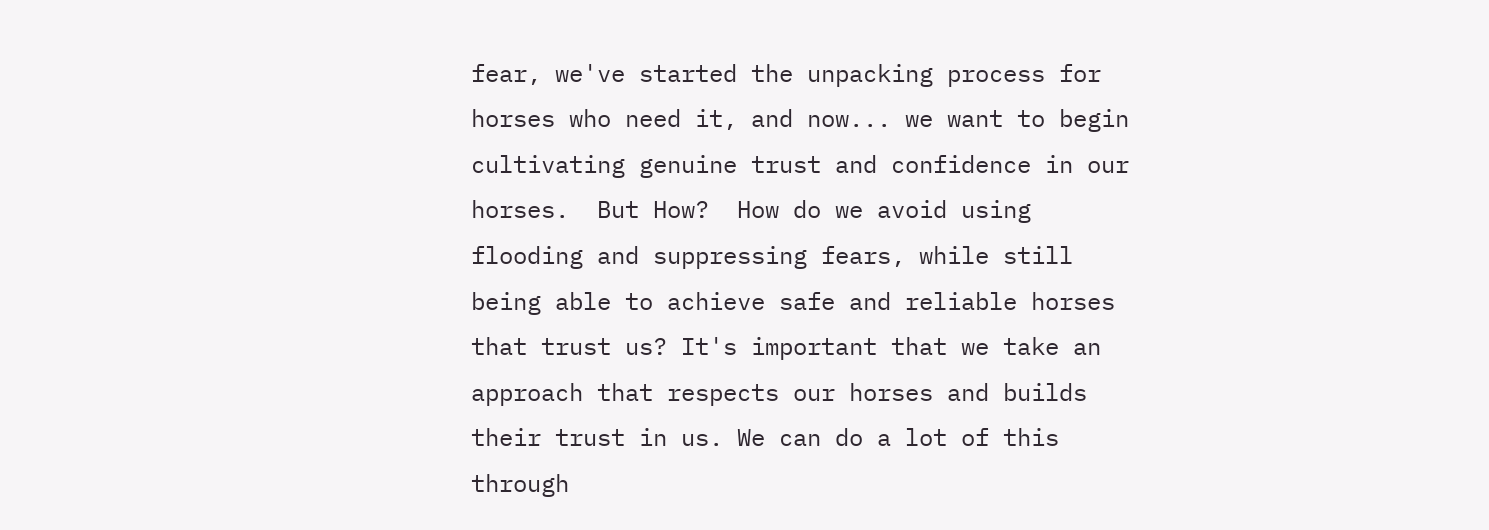fear, we've started the unpacking process for horses who need it, and now... we want to begin cultivating genuine trust and confidence in our horses.  But How?  How do we avoid using flooding and suppressing fears, while still being able to achieve safe and reliable horses that trust us? It's important that we take an approach that respects our horses and builds their trust in us. We can do a lot of this through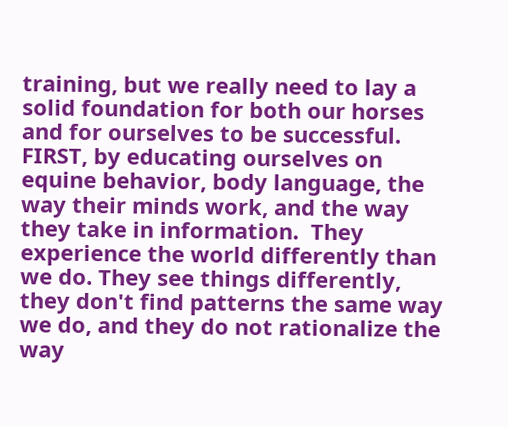training, but we really need to lay a solid foundation for both our horses and for ourselves to be successful. FIRST, by educating ourselves on equine behavior, body language, the way their minds work, and the way they take in information.  They experience the world differently than we do. They see things differently, they don't find patterns the same way we do, and they do not rationalize the way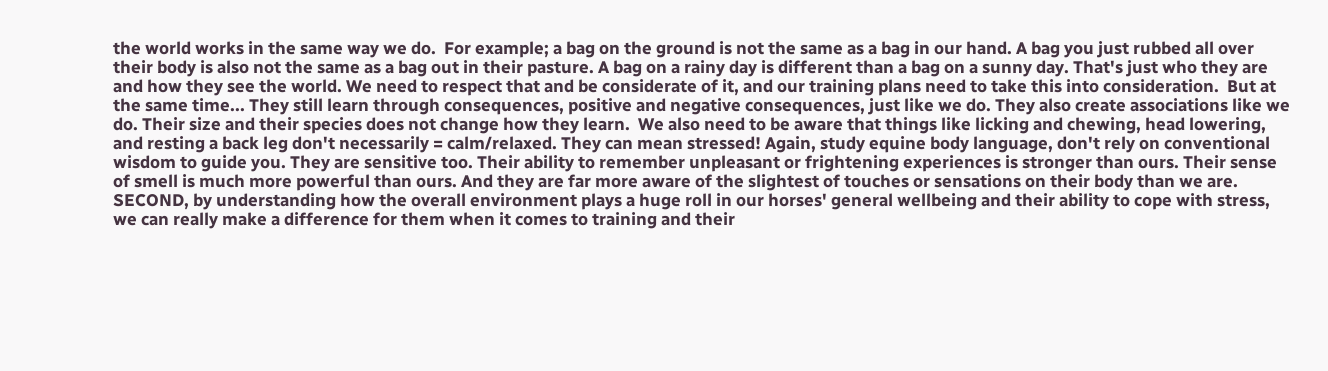the world works in the same way we do.  For example; a bag on the ground is not the same as a bag in our hand. A bag you just rubbed all over their body is also not the same as a bag out in their pasture. A bag on a rainy day is different than a bag on a sunny day. That's just who they are and how they see the world. We need to respect that and be considerate of it, and our training plans need to take this into consideration.  But at the same time... They still learn through consequences, positive and negative consequences, just like we do. They also create associations like we do. Their size and their species does not change how they learn.  We also need to be aware that things like licking and chewing, head lowering, and resting a back leg don't necessarily = calm/relaxed. They can mean stressed! Again, study equine body language, don't rely on conventional wisdom to guide you. They are sensitive too. Their ability to remember unpleasant or frightening experiences is stronger than ours. Their sense of smell is much more powerful than ours. And they are far more aware of the slightest of touches or sensations on their body than we are.  SECOND, by understanding how the overall environment plays a huge roll in our horses' general wellbeing and their ability to cope with stress, we can really make a difference for them when it comes to training and their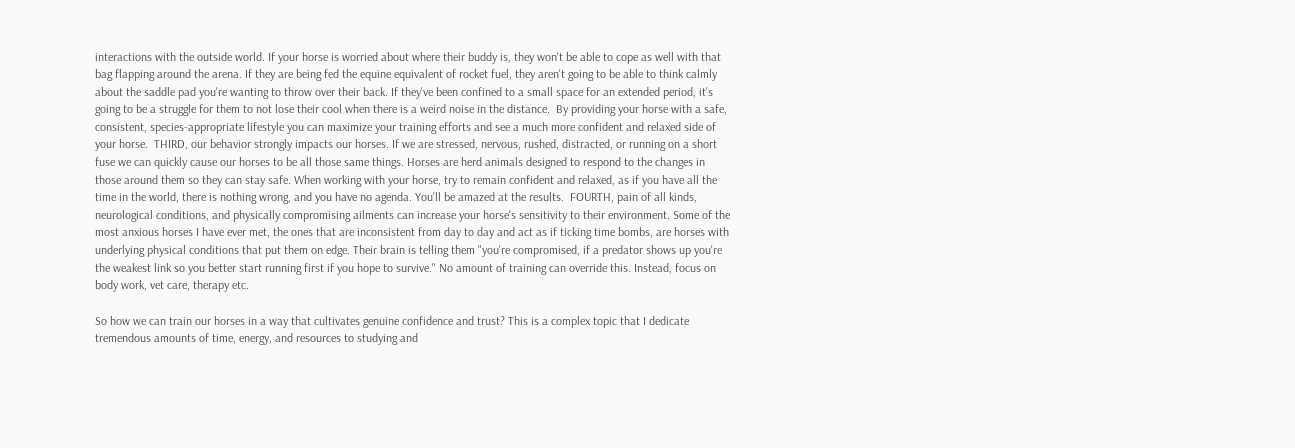interactions with the outside world. If your horse is worried about where their buddy is, they won't be able to cope as well with that bag flapping around the arena. If they are being fed the equine equivalent of rocket fuel, they aren't going to be able to think calmly about the saddle pad you're wanting to throw over their back. If they've been confined to a small space for an extended period, it's going to be a struggle for them to not lose their cool when there is a weird noise in the distance.  By providing your horse with a safe, consistent, species-appropriate lifestyle you can maximize your training efforts and see a much more confident and relaxed side of your horse.  THIRD, our behavior strongly impacts our horses. If we are stressed, nervous, rushed, distracted, or running on a short fuse we can quickly cause our horses to be all those same things. Horses are herd animals designed to respond to the changes in those around them so they can stay safe. When working with your horse, try to remain confident and relaxed, as if you have all the time in the world, there is nothing wrong, and you have no agenda. You'll be amazed at the results.  FOURTH, pain of all kinds, neurological conditions, and physically compromising ailments can increase your horse's sensitivity to their environment. Some of the most anxious horses I have ever met, the ones that are inconsistent from day to day and act as if ticking time bombs, are horses with underlying physical conditions that put them on edge. Their brain is telling them "you're compromised, if a predator shows up you're the weakest link so you better start running first if you hope to survive." No amount of training can override this. Instead, focus on body work, vet care, therapy etc.

So how we can train our horses in a way that cultivates genuine confidence and trust? This is a complex topic that I dedicate tremendous amounts of time, energy, and resources to studying and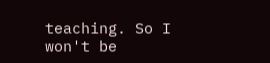teaching. So I won't be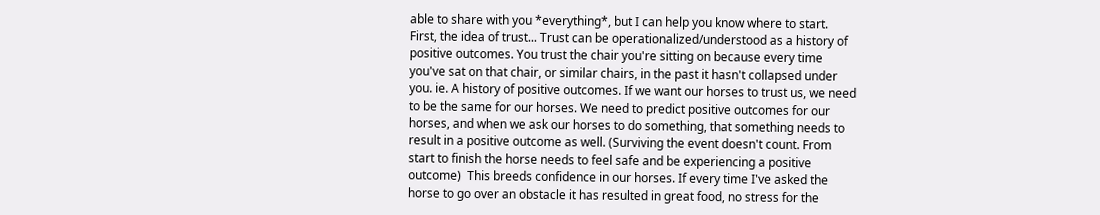able to share with you *everything*, but I can help you know where to start. First, the idea of trust... Trust can be operationalized/understood as a history of positive outcomes. You trust the chair you're sitting on because every time you've sat on that chair, or similar chairs, in the past it hasn't collapsed under you. ie. A history of positive outcomes. If we want our horses to trust us, we need to be the same for our horses. We need to predict positive outcomes for our horses, and when we ask our horses to do something, that something needs to result in a positive outcome as well. (Surviving the event doesn't count. From start to finish the horse needs to feel safe and be experiencing a positive outcome)  This breeds confidence in our horses. If every time I've asked the horse to go over an obstacle it has resulted in great food, no stress for the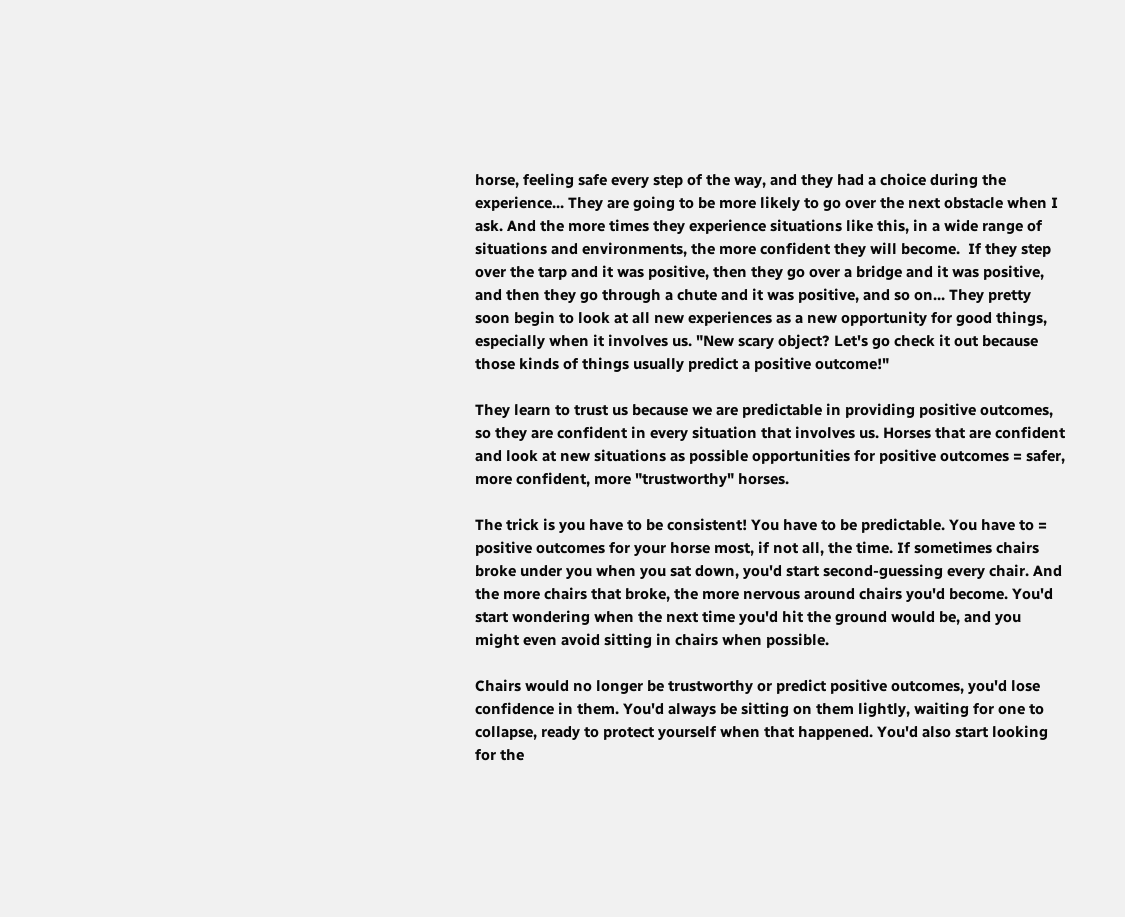horse, feeling safe every step of the way, and they had a choice during the experience... They are going to be more likely to go over the next obstacle when I ask. And the more times they experience situations like this, in a wide range of situations and environments, the more confident they will become.  If they step over the tarp and it was positive, then they go over a bridge and it was positive, and then they go through a chute and it was positive, and so on... They pretty soon begin to look at all new experiences as a new opportunity for good things, especially when it involves us. "New scary object? Let's go check it out because those kinds of things usually predict a positive outcome!"

They learn to trust us because we are predictable in providing positive outcomes, so they are confident in every situation that involves us. Horses that are confident and look at new situations as possible opportunities for positive outcomes = safer, more confident, more "trustworthy" horses.

The trick is you have to be consistent! You have to be predictable. You have to = positive outcomes for your horse most, if not all, the time. If sometimes chairs broke under you when you sat down, you'd start second-guessing every chair. And the more chairs that broke, the more nervous around chairs you'd become. You'd start wondering when the next time you'd hit the ground would be, and you might even avoid sitting in chairs when possible.

Chairs would no longer be trustworthy or predict positive outcomes, you'd lose confidence in them. You'd always be sitting on them lightly, waiting for one to collapse, ready to protect yourself when that happened. You'd also start looking for the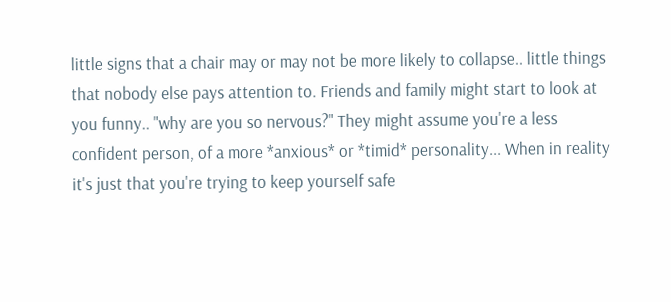little signs that a chair may or may not be more likely to collapse.. little things that nobody else pays attention to. Friends and family might start to look at you funny.. "why are you so nervous?" They might assume you're a less confident person, of a more *anxious* or *timid* personality... When in reality it's just that you're trying to keep yourself safe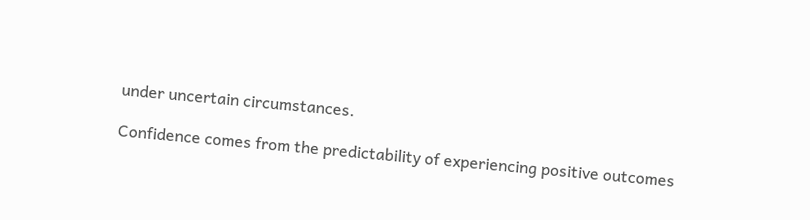under uncertain circumstances.

Confidence comes from the predictability of experiencing positive outcomes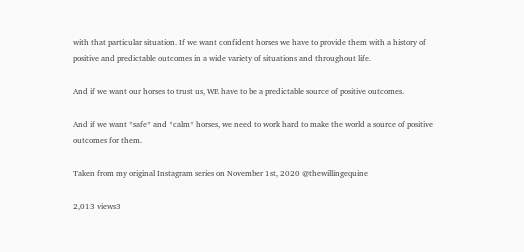with that particular situation. If we want confident horses we have to provide them with a history of positive and predictable outcomes in a wide variety of situations and throughout life.

And if we want our horses to trust us, WE have to be a predictable source of positive outcomes.

And if we want *safe* and *calm* horses, we need to work hard to make the world a source of positive outcomes for them.

Taken from my original Instagram series on November 1st, 2020 @thewillingequine

2,013 views3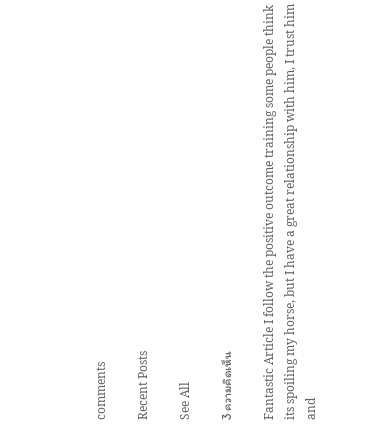comments

Recent Posts

See All

3 ความคิดเห็น

Fantastic Article I follow the positive outcome training some people think its spoiling my horse, but I have a great relationship with him, I trust him and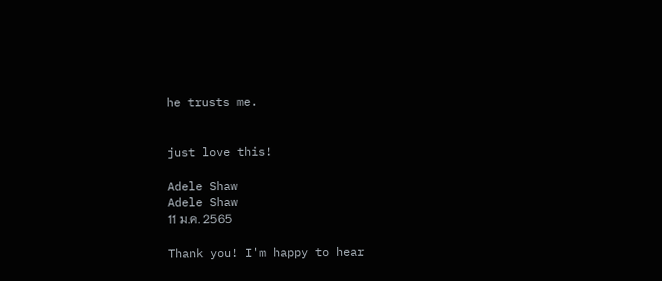he trusts me.


just love this!

Adele Shaw
Adele Shaw
11 ม.ค. 2565

Thank you! I'm happy to hear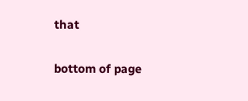that

bottom of page